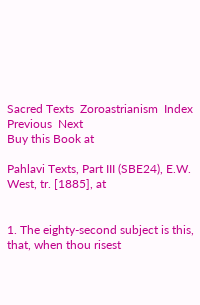Sacred Texts  Zoroastrianism  Index  Previous  Next
Buy this Book at

Pahlavi Texts, Part III (SBE24), E.W. West, tr. [1885], at


1. The eighty-second subject is this, that, when thou risest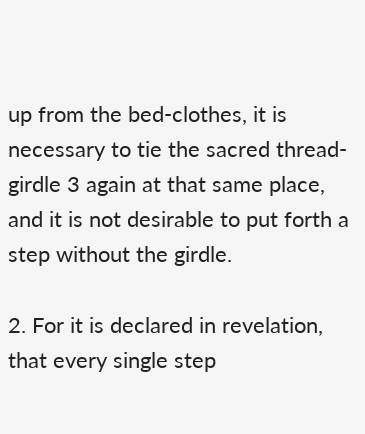up from the bed-clothes, it is necessary to tie the sacred thread-girdle 3 again at that same place, and it is not desirable to put forth a step without the girdle.

2. For it is declared in revelation, that every single step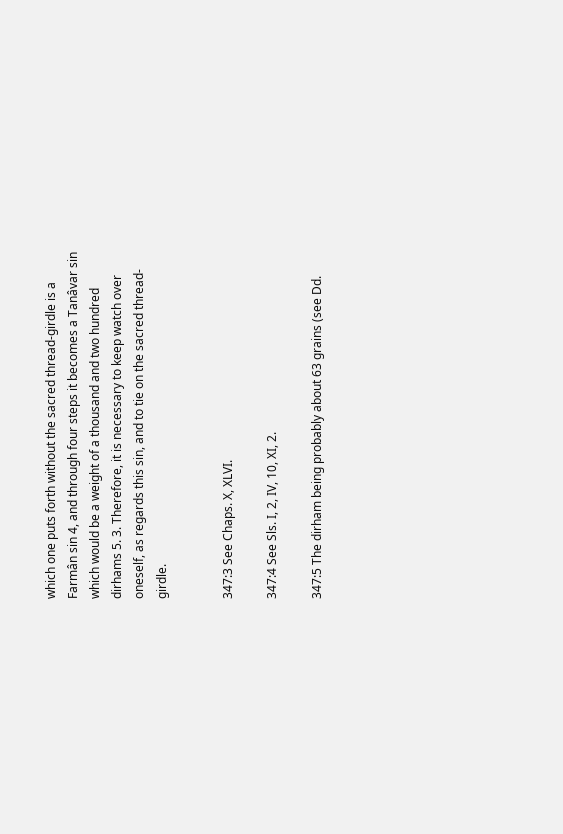which one puts forth without the sacred thread-girdle is a Farmân sin 4, and through four steps it becomes a Tanâvar sin which would be a weight of a thousand and two hundred dirhams 5. 3. Therefore, it is necessary to keep watch over oneself, as regards this sin, and to tie on the sacred thread-girdle.


347:3 See Chaps. X, XLVI.

347:4 See Sls. I, 2, IV, 10, XI, 2.

347:5 The dirham being probably about 63 grains (see Dd.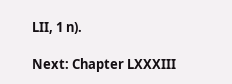LII, 1 n).

Next: Chapter LXXXIII